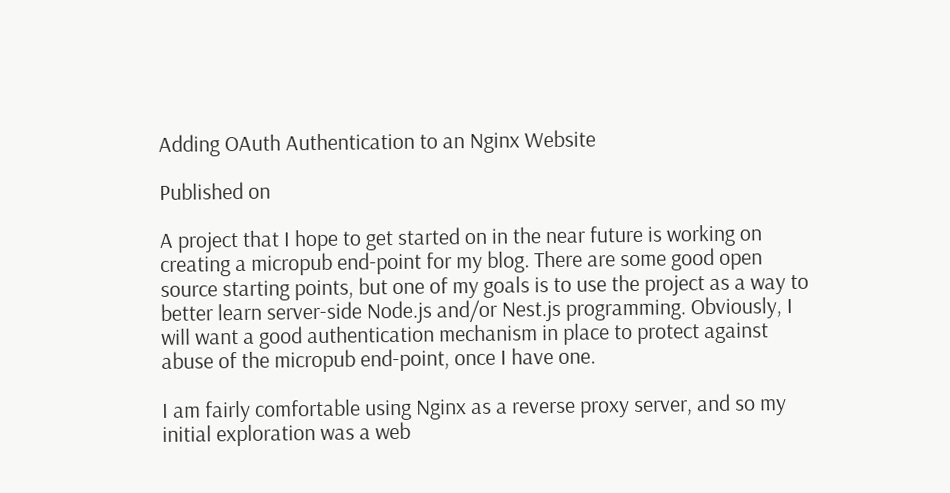Adding OAuth Authentication to an Nginx Website

Published on

A project that I hope to get started on in the near future is working on creating a micropub end-point for my blog. There are some good open source starting points, but one of my goals is to use the project as a way to better learn server-side Node.js and/or Nest.js programming. Obviously, I will want a good authentication mechanism in place to protect against abuse of the micropub end-point, once I have one.

I am fairly comfortable using Nginx as a reverse proxy server, and so my initial exploration was a web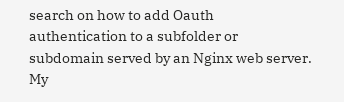search on how to add Oauth authentication to a subfolder or subdomain served by an Nginx web server. My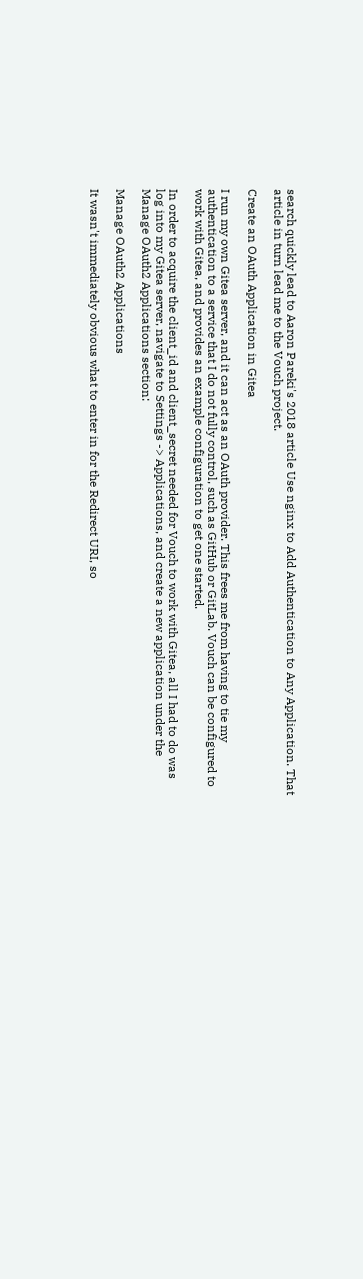search quickly lead to Aaron Pareki's 2018 article Use nginx to Add Authentication to Any Application. That article in turn lead me to the Vouch project.

Create an OAuth Application in Gitea

I run my own Gitea server, and it can act as an OAuth provider. This frees me from having to tie my authentication to a service that I do not fully control, such as GitHub or GitLab. Vouch can be configured to work with Gitea, and provides an example configuration to get one started.

In order to acquire the client_id and client_secret needed for Vouch to work with Gitea, all I had to do was log into my Gitea server, navigate to Settings -> Applications, and create a new application under the Manage OAuth2 Applications section:

Manage OAuth2 Applications

It wasn't immediately obvious what to enter in for the Redirect URI, so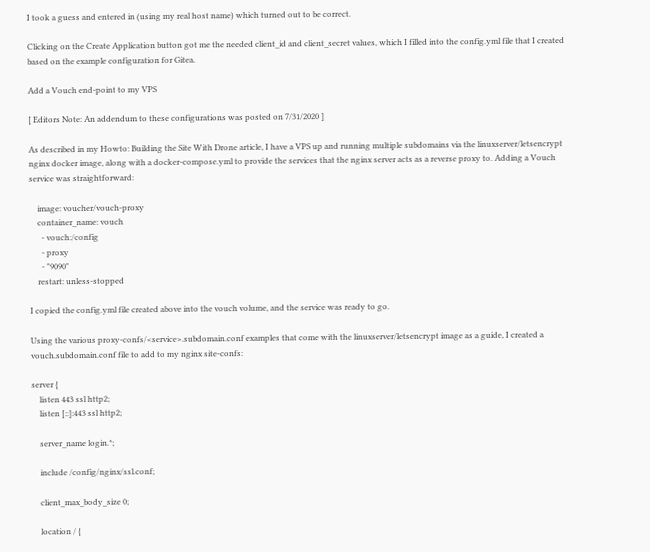I took a guess and entered in (using my real host name) which turned out to be correct.

Clicking on the Create Application button got me the needed client_id and client_secret values, which I filled into the config.yml file that I created based on the example configuration for Gitea.

Add a Vouch end-point to my VPS

[ Editors Note: An addendum to these configurations was posted on 7/31/2020 ]

As described in my Howto: Building the Site With Drone article, I have a VPS up and running multiple subdomains via the linuxserver/letsencrypt nginx docker image, along with a docker-compose.yml to provide the services that the nginx server acts as a reverse proxy to. Adding a Vouch service was straightforward:

    image: voucher/vouch-proxy
    container_name: vouch
      - vouch:/config
      - proxy
      - "9090"
    restart: unless-stopped

I copied the config.yml file created above into the vouch volume, and the service was ready to go.

Using the various proxy-confs/<service>.subdomain.conf examples that come with the linuxserver/letsencrypt image as a guide, I created a vouch.subdomain.conf file to add to my nginx site-confs:

server {
    listen 443 ssl http2;
    listen [::]:443 ssl http2;

    server_name login.*;

    include /config/nginx/ssl.conf;

    client_max_body_size 0;

    location / {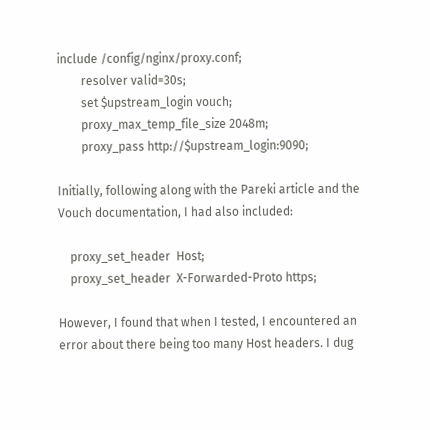include /config/nginx/proxy.conf;
        resolver valid=30s;
        set $upstream_login vouch;
        proxy_max_temp_file_size 2048m;
        proxy_pass http://$upstream_login:9090;

Initially, following along with the Pareki article and the Vouch documentation, I had also included:

    proxy_set_header  Host;
    proxy_set_header  X-Forwarded-Proto https;

However, I found that when I tested, I encountered an error about there being too many Host headers. I dug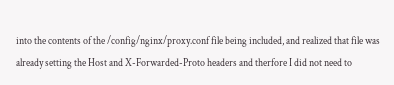into the contents of the /config/nginx/proxy.conf file being included, and realized that file was already setting the Host and X-Forwarded-Proto headers and therfore I did not need to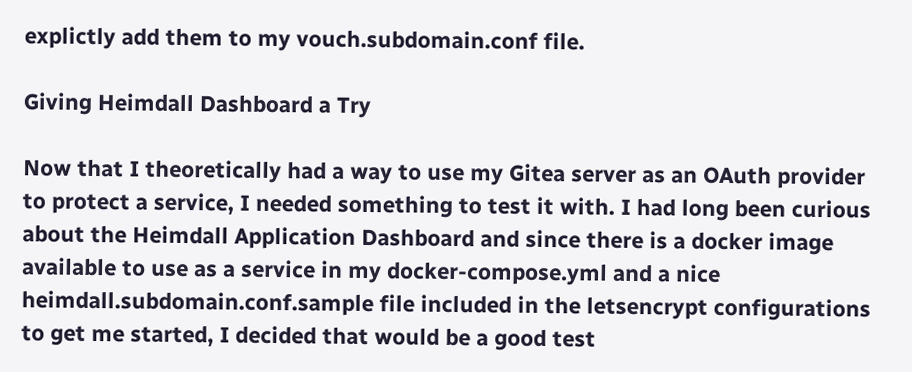explictly add them to my vouch.subdomain.conf file.

Giving Heimdall Dashboard a Try

Now that I theoretically had a way to use my Gitea server as an OAuth provider to protect a service, I needed something to test it with. I had long been curious about the Heimdall Application Dashboard and since there is a docker image available to use as a service in my docker-compose.yml and a nice heimdall.subdomain.conf.sample file included in the letsencrypt configurations to get me started, I decided that would be a good test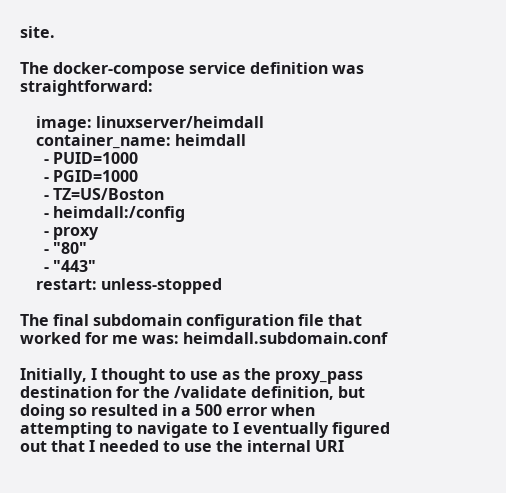site.

The docker-compose service definition was straightforward:

    image: linuxserver/heimdall
    container_name: heimdall
      - PUID=1000
      - PGID=1000
      - TZ=US/Boston
      - heimdall:/config
      - proxy
      - "80"
      - "443"
    restart: unless-stopped

The final subdomain configuration file that worked for me was: heimdall.subdomain.conf

Initially, I thought to use as the proxy_pass destination for the /validate definition, but doing so resulted in a 500 error when attempting to navigate to I eventually figured out that I needed to use the internal URI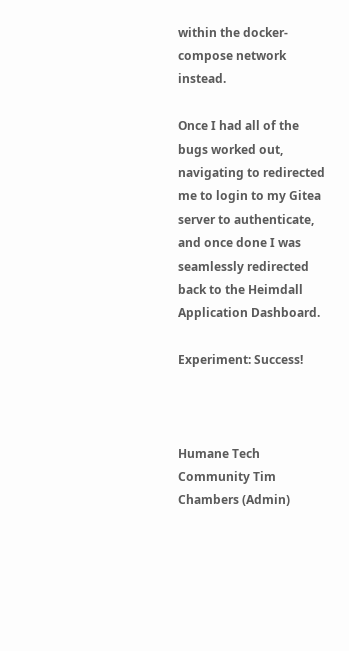within the docker-compose network instead.

Once I had all of the bugs worked out, navigating to redirected me to login to my Gitea server to authenticate, and once done I was seamlessly redirected back to the Heimdall Application Dashboard.

Experiment: Success!



Humane Tech Community Tim Chambers (Admin)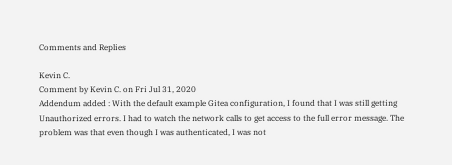Comments and Replies

Kevin C.
Comment by Kevin C. on Fri Jul 31, 2020
Addendum added : With the default example Gitea configuration, I found that I was still getting Unauthorized errors. I had to watch the network calls to get access to the full error message. The problem was that even though I was authenticated, I was not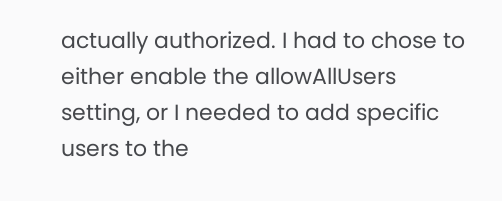actually authorized. I had to chose to either enable the allowAllUsers setting, or I needed to add specific users to the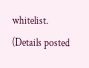whitelist. (Details posted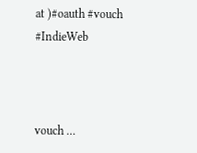at )#oauth #vouch #IndieWeb



vouch …